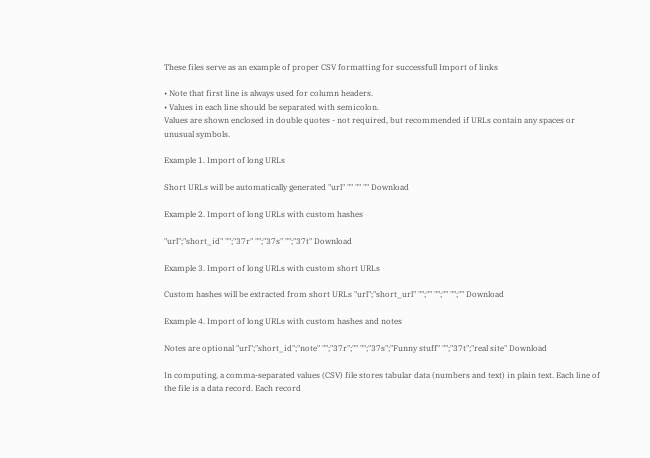These files serve as an example of proper CSV formatting for successfull Import of links

• Note that first line is always used for column headers.
• Values in each line should be separated with semicolon.
Values are shown enclosed in double quotes - not required, but recommended if URLs contain any spaces or unusual symbols.

Example 1. Import of long URLs

Short URLs will be automatically generated "url" "" "" "" Download

Example 2. Import of long URLs with custom hashes

"url";"short_id" "";"37r" "";"37s" "";"37t" Download

Example 3. Import of long URLs with custom short URLs

Custom hashes will be extracted from short URLs "url";"short_url" "";"" "";"" "";"" Download

Example 4. Import of long URLs with custom hashes and notes

Notes are optional "url";"short_id";"note" "";"37r";"" "";"37s";"Funny stuff" "";"37t";"real site" Download

In computing, a comma-separated values (CSV) file stores tabular data (numbers and text) in plain text. Each line of the file is a data record. Each record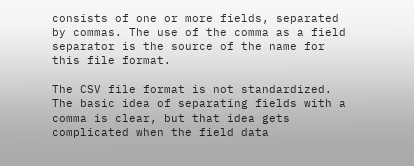consists of one or more fields, separated by commas. The use of the comma as a field separator is the source of the name for this file format.

The CSV file format is not standardized. The basic idea of separating fields with a comma is clear, but that idea gets complicated when the field data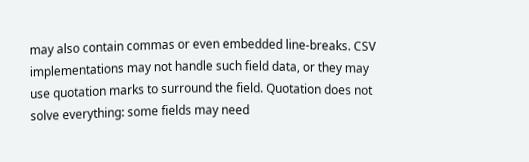may also contain commas or even embedded line-breaks. CSV implementations may not handle such field data, or they may use quotation marks to surround the field. Quotation does not solve everything: some fields may need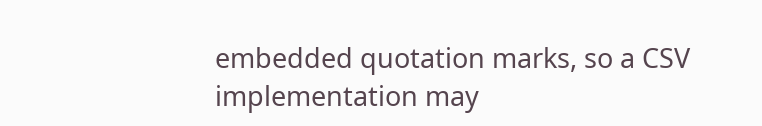embedded quotation marks, so a CSV implementation may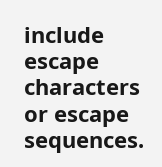include escape characters or escape sequences.